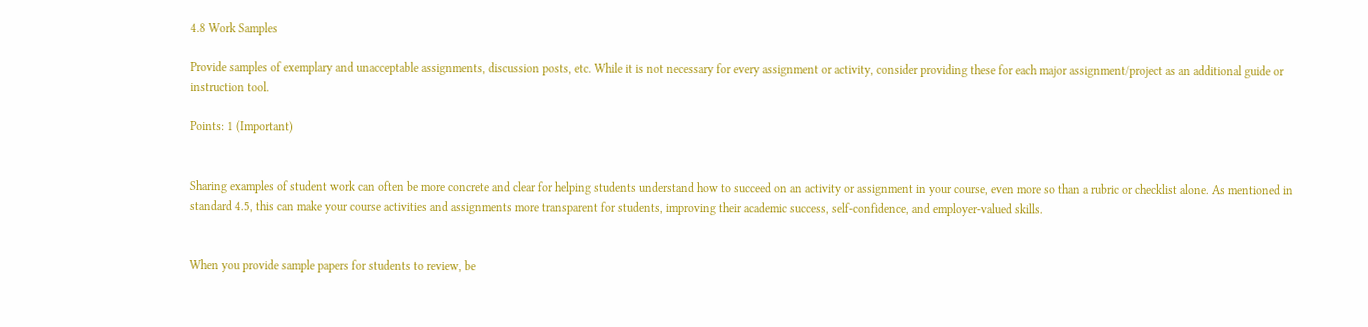4.8 Work Samples

Provide samples of exemplary and unacceptable assignments, discussion posts, etc. While it is not necessary for every assignment or activity, consider providing these for each major assignment/project as an additional guide or instruction tool.

Points: 1 (Important)


Sharing examples of student work can often be more concrete and clear for helping students understand how to succeed on an activity or assignment in your course, even more so than a rubric or checklist alone. As mentioned in standard 4.5, this can make your course activities and assignments more transparent for students, improving their academic success, self-confidence, and employer-valued skills.


When you provide sample papers for students to review, be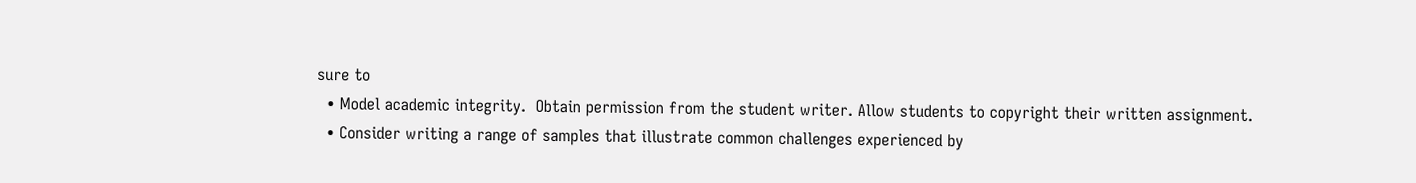sure to
  • Model academic integrity.  Obtain permission from the student writer. Allow students to copyright their written assignment.
  • Consider writing a range of samples that illustrate common challenges experienced by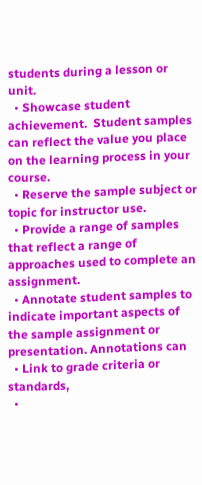students during a lesson or unit.
  • Showcase student achievement.  Student samples can reflect the value you place on the learning process in your course.
  • Reserve the sample subject or topic for instructor use.
  • Provide a range of samples that reflect a range of approaches used to complete an assignment.
  • Annotate student samples to indicate important aspects of the sample assignment or presentation. Annotations can
  • Link to grade criteria or standards,
  •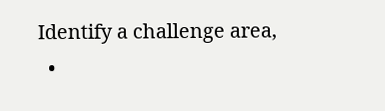Identify a challenge area,
  •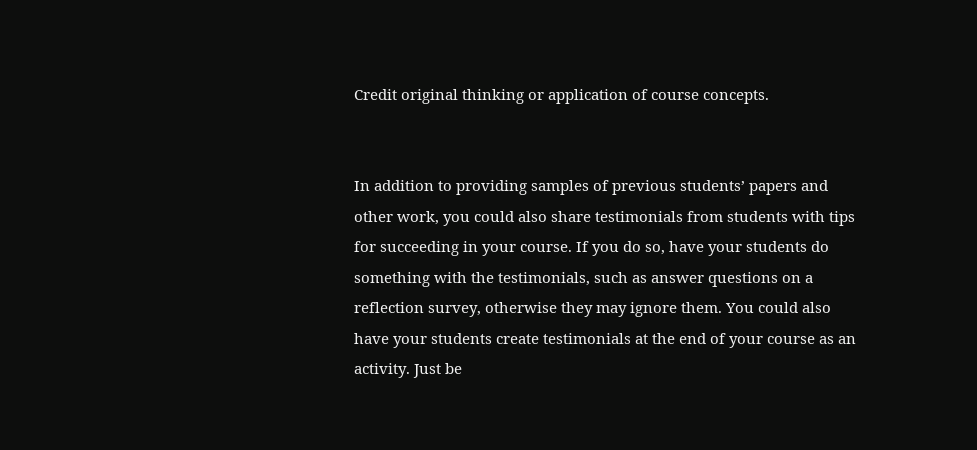Credit original thinking or application of course concepts.


In addition to providing samples of previous students’ papers and other work, you could also share testimonials from students with tips for succeeding in your course. If you do so, have your students do something with the testimonials, such as answer questions on a reflection survey, otherwise they may ignore them. You could also have your students create testimonials at the end of your course as an activity. Just be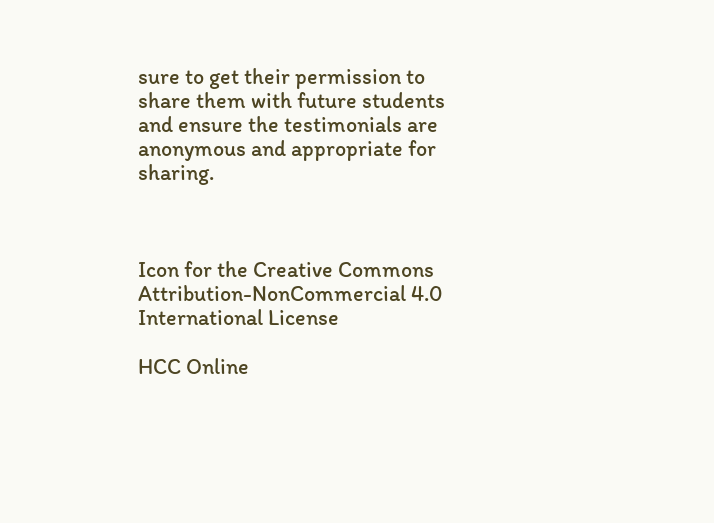sure to get their permission to share them with future students and ensure the testimonials are anonymous and appropriate for sharing.



Icon for the Creative Commons Attribution-NonCommercial 4.0 International License

HCC Online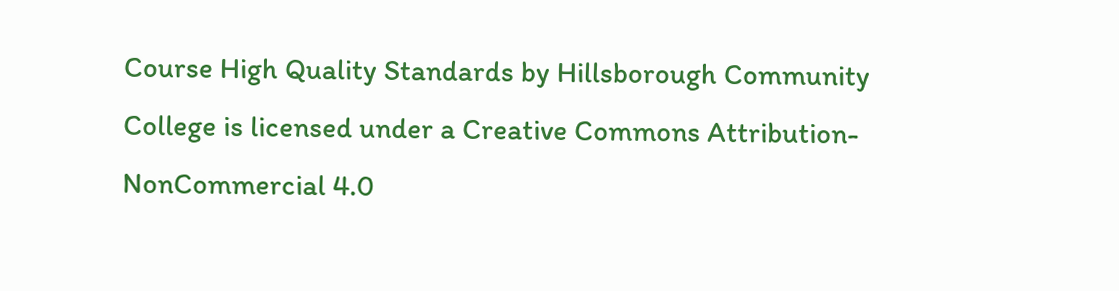Course High Quality Standards by Hillsborough Community College is licensed under a Creative Commons Attribution-NonCommercial 4.0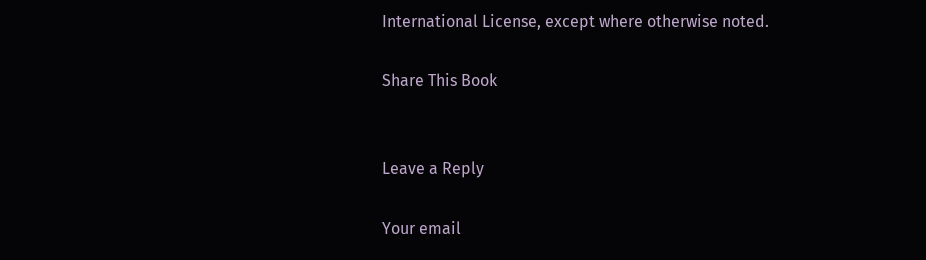International License, except where otherwise noted.

Share This Book


Leave a Reply

Your email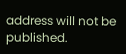address will not be published.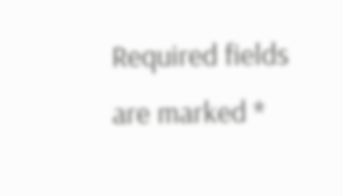Required fields are marked *